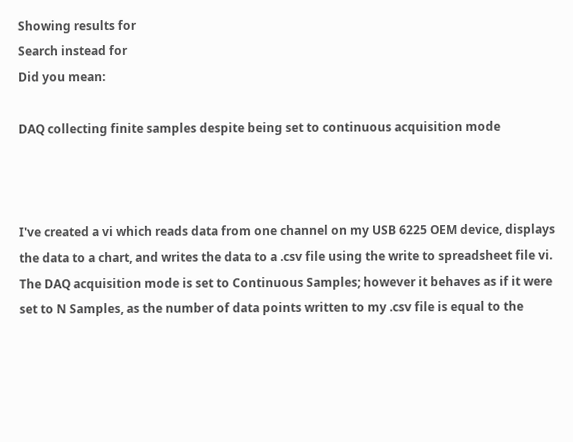Showing results for
Search instead for
Did you mean:

DAQ collecting finite samples despite being set to continuous acquisition mode



I've created a vi which reads data from one channel on my USB 6225 OEM device, displays the data to a chart, and writes the data to a .csv file using the write to spreadsheet file vi. The DAQ acquisition mode is set to Continuous Samples; however it behaves as if it were set to N Samples, as the number of data points written to my .csv file is equal to the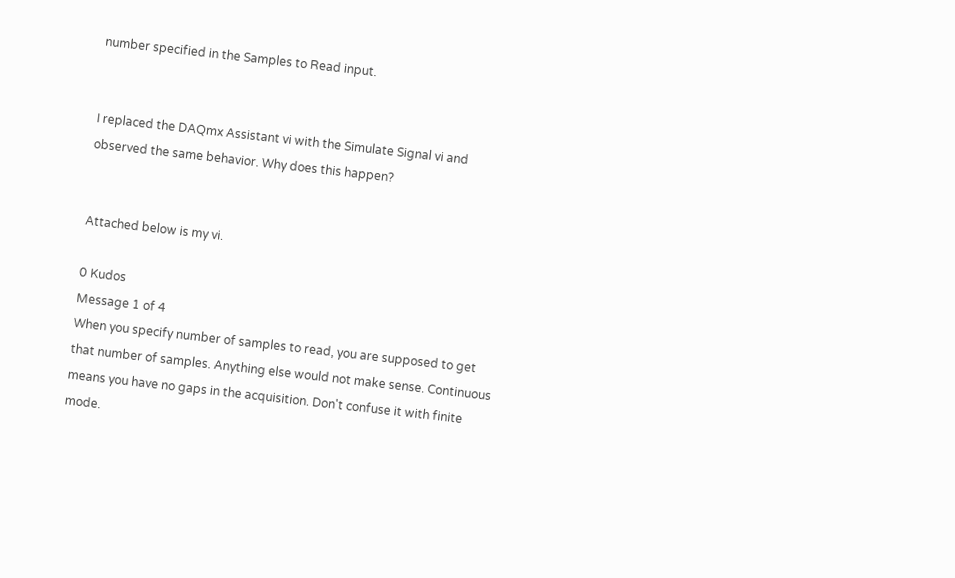number specified in the Samples to Read input.


I replaced the DAQmx Assistant vi with the Simulate Signal vi and observed the same behavior. Why does this happen?


Attached below is my vi.

0 Kudos
Message 1 of 4
When you specify number of samples to read, you are supposed to get that number of samples. Anything else would not make sense. Continuous means you have no gaps in the acquisition. Don't confuse it with finite mode.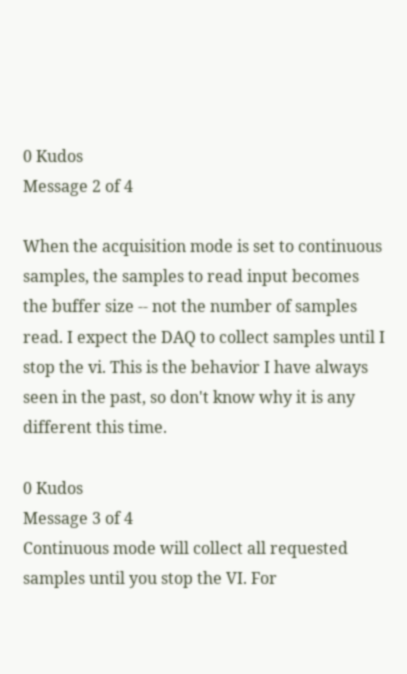0 Kudos
Message 2 of 4

When the acquisition mode is set to continuous samples, the samples to read input becomes the buffer size -- not the number of samples read. I expect the DAQ to collect samples until I stop the vi. This is the behavior I have always seen in the past, so don't know why it is any different this time.

0 Kudos
Message 3 of 4
Continuous mode will collect all requested samples until you stop the VI. For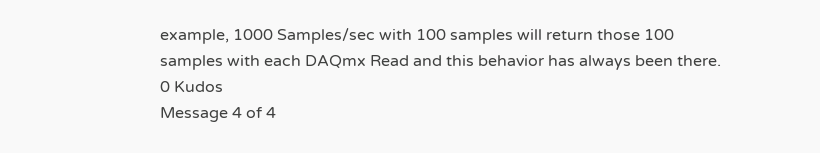example, 1000 Samples/sec with 100 samples will return those 100 samples with each DAQmx Read and this behavior has always been there.
0 Kudos
Message 4 of 4